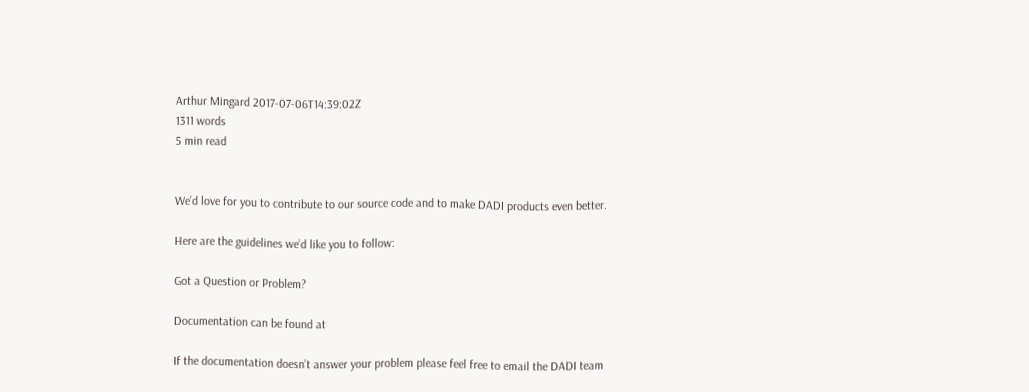Arthur Mingard 2017-07-06T14:39:02Z
1311 words
5 min read


We’d love for you to contribute to our source code and to make DADI products even better.

Here are the guidelines we’d like you to follow:

Got a Question or Problem?

Documentation can be found at

If the documentation doesn’t answer your problem please feel free to email the DADI team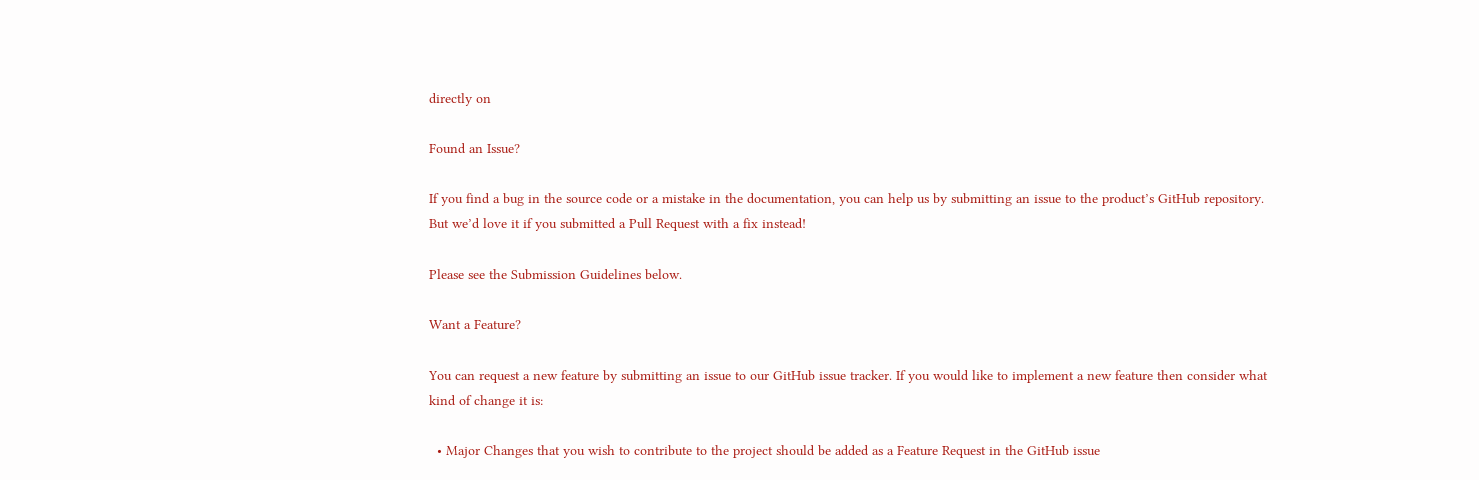directly on

Found an Issue?

If you find a bug in the source code or a mistake in the documentation, you can help us by submitting an issue to the product’s GitHub repository. But we’d love it if you submitted a Pull Request with a fix instead!

Please see the Submission Guidelines below.

Want a Feature?

You can request a new feature by submitting an issue to our GitHub issue tracker. If you would like to implement a new feature then consider what kind of change it is:

  • Major Changes that you wish to contribute to the project should be added as a Feature Request in the GitHub issue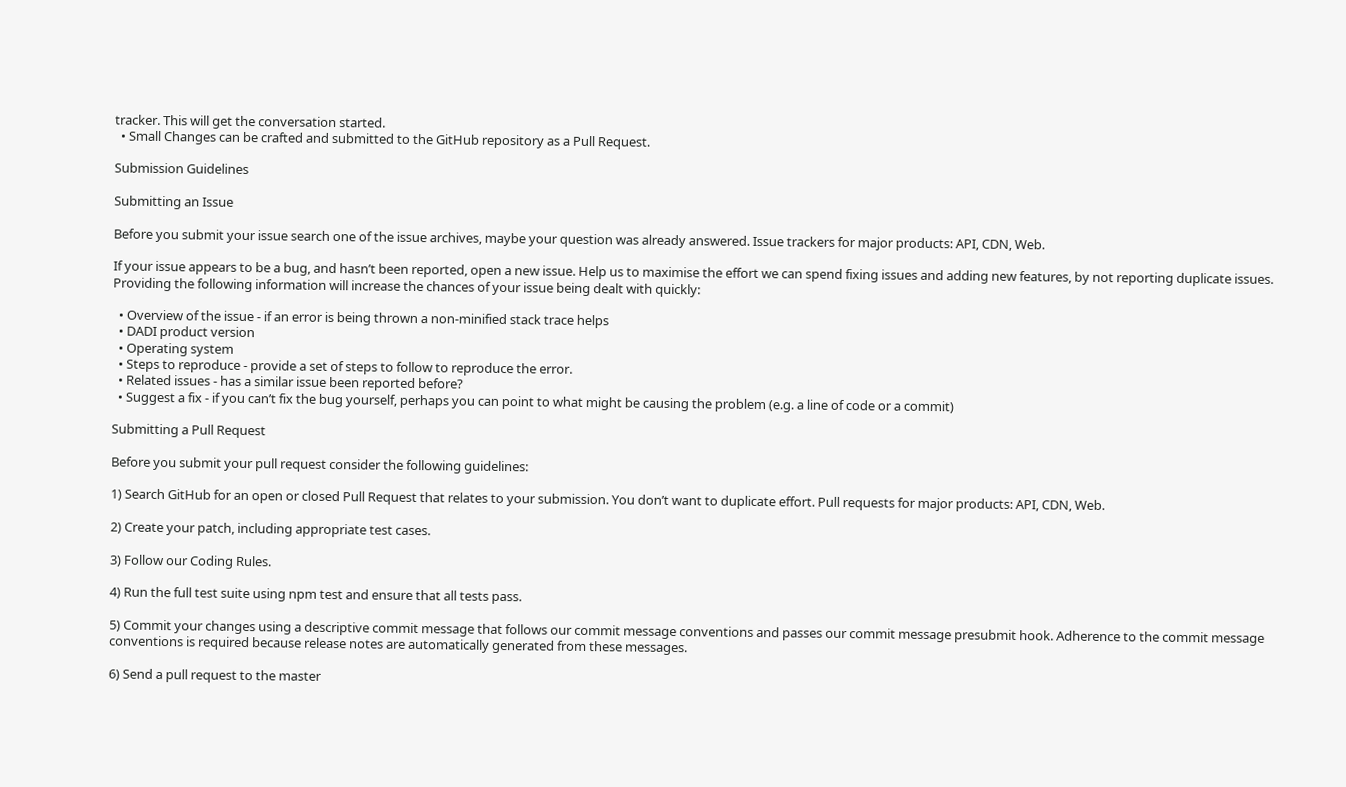tracker. This will get the conversation started.
  • Small Changes can be crafted and submitted to the GitHub repository as a Pull Request.

Submission Guidelines

Submitting an Issue

Before you submit your issue search one of the issue archives, maybe your question was already answered. Issue trackers for major products: API, CDN, Web.

If your issue appears to be a bug, and hasn’t been reported, open a new issue. Help us to maximise the effort we can spend fixing issues and adding new features, by not reporting duplicate issues. Providing the following information will increase the chances of your issue being dealt with quickly:

  • Overview of the issue - if an error is being thrown a non-minified stack trace helps
  • DADI product version
  • Operating system
  • Steps to reproduce - provide a set of steps to follow to reproduce the error.
  • Related issues - has a similar issue been reported before?
  • Suggest a fix - if you can’t fix the bug yourself, perhaps you can point to what might be causing the problem (e.g. a line of code or a commit)

Submitting a Pull Request

Before you submit your pull request consider the following guidelines:

1) Search GitHub for an open or closed Pull Request that relates to your submission. You don’t want to duplicate effort. Pull requests for major products: API, CDN, Web.

2) Create your patch, including appropriate test cases.

3) Follow our Coding Rules.

4) Run the full test suite using npm test and ensure that all tests pass.

5) Commit your changes using a descriptive commit message that follows our commit message conventions and passes our commit message presubmit hook. Adherence to the commit message conventions is required because release notes are automatically generated from these messages.

6) Send a pull request to the master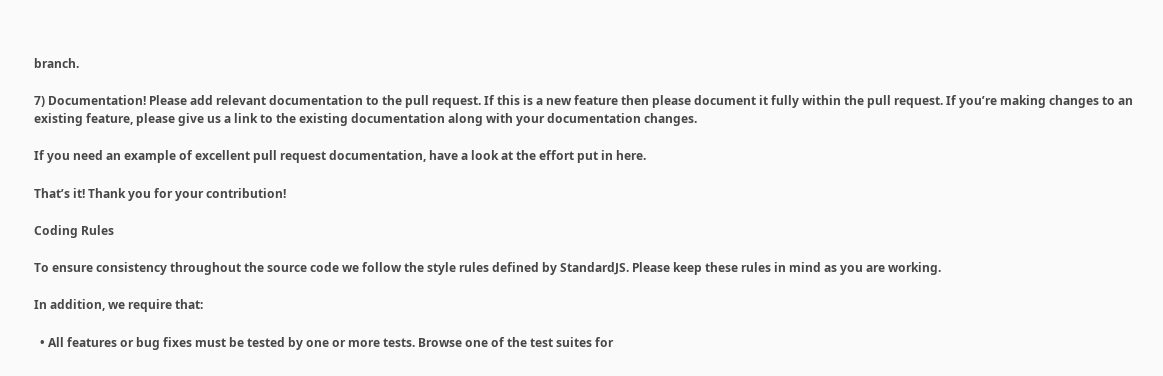branch.

7) Documentation! Please add relevant documentation to the pull request. If this is a new feature then please document it fully within the pull request. If you’re making changes to an existing feature, please give us a link to the existing documentation along with your documentation changes.

If you need an example of excellent pull request documentation, have a look at the effort put in here.

That’s it! Thank you for your contribution!

Coding Rules

To ensure consistency throughout the source code we follow the style rules defined by StandardJS. Please keep these rules in mind as you are working.

In addition, we require that:

  • All features or bug fixes must be tested by one or more tests. Browse one of the test suites for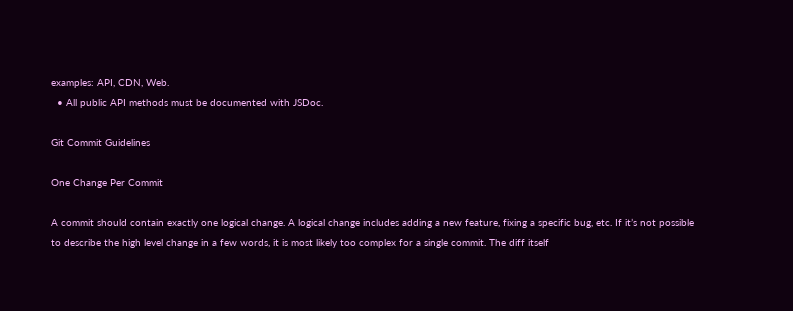examples: API, CDN, Web.
  • All public API methods must be documented with JSDoc.

Git Commit Guidelines

One Change Per Commit

A commit should contain exactly one logical change. A logical change includes adding a new feature, fixing a specific bug, etc. If it’s not possible to describe the high level change in a few words, it is most likely too complex for a single commit. The diff itself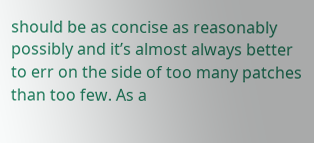should be as concise as reasonably possibly and it’s almost always better to err on the side of too many patches than too few. As a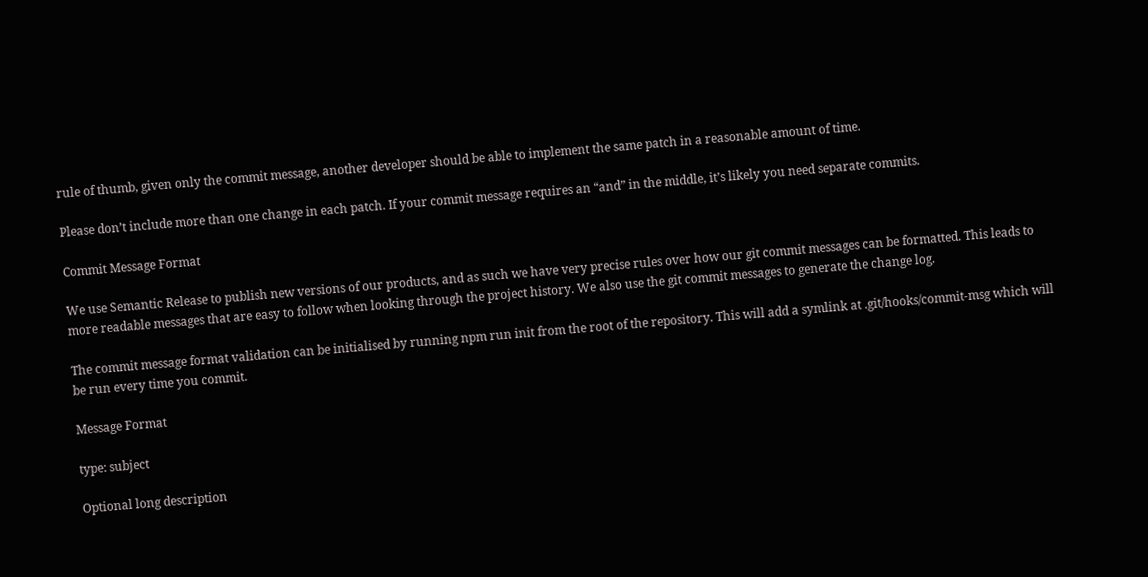rule of thumb, given only the commit message, another developer should be able to implement the same patch in a reasonable amount of time.

Please don’t include more than one change in each patch. If your commit message requires an “and” in the middle, it’s likely you need separate commits.

Commit Message Format

We use Semantic Release to publish new versions of our products, and as such we have very precise rules over how our git commit messages can be formatted. This leads to more readable messages that are easy to follow when looking through the project history. We also use the git commit messages to generate the change log.

The commit message format validation can be initialised by running npm run init from the root of the repository. This will add a symlink at .git/hooks/commit-msg which will be run every time you commit.

Message Format

type: subject

Optional long description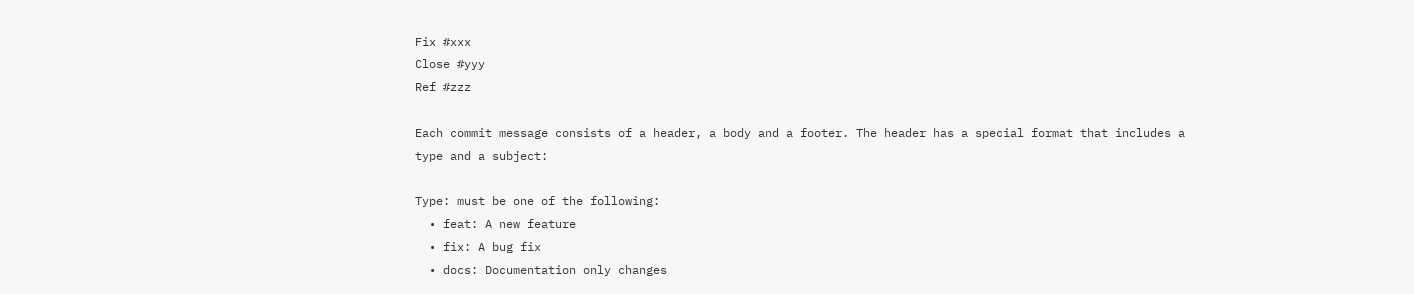Fix #xxx
Close #yyy
Ref #zzz

Each commit message consists of a header, a body and a footer. The header has a special format that includes a type and a subject:

Type: must be one of the following:
  • feat: A new feature
  • fix: A bug fix
  • docs: Documentation only changes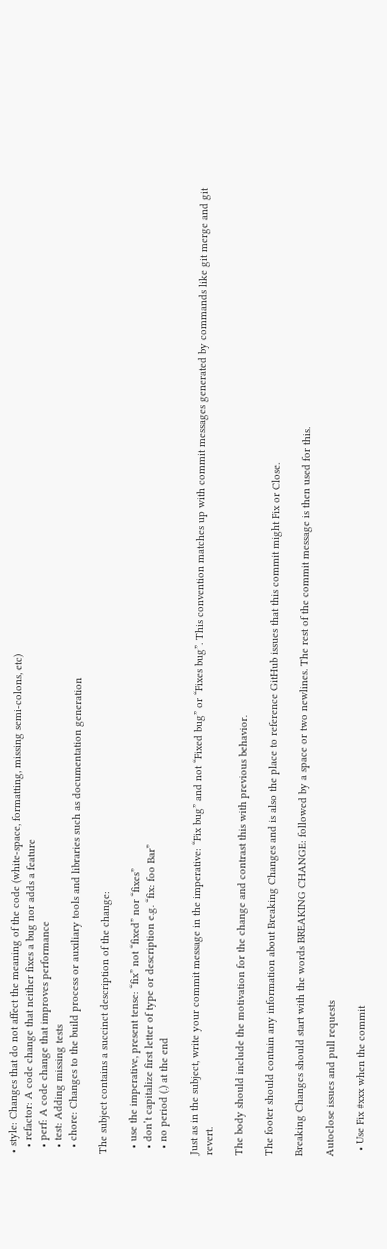• style: Changes that do not affect the meaning of the code (white-space, formatting, missing semi-colons, etc)
  • refactor: A code change that neither fixes a bug nor adds a feature
  • perf: A code change that improves performance
  • test: Adding missing tests
  • chore: Changes to the build process or auxiliary tools and libraries such as documentation generation

The subject contains a succinct description of the change:

  • use the imperative, present tense: “fix” not “fixed” nor “fixes”
  • don’t capitalize first letter of type or description e.g. “fix: foo Bar”
  • no period (.) at the end

Just as in the subject, write your commit message in the imperative: “Fix bug” and not “Fixed bug” or “Fixes bug”. This convention matches up with commit messages generated by commands like git merge and git revert.

The body should include the motivation for the change and contrast this with previous behavior.

The footer should contain any information about Breaking Changes and is also the place to reference GitHub issues that this commit might Fix or Close.

Breaking Changes should start with the words BREAKING CHANGE: followed by a space or two newlines. The rest of the commit message is then used for this.

Autoclose issues and pull requests

  • Use Fix #xxx when the commit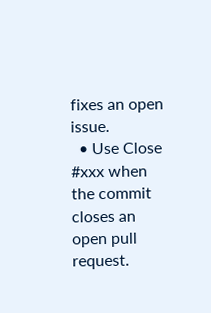fixes an open issue.
  • Use Close #xxx when the commit closes an open pull request.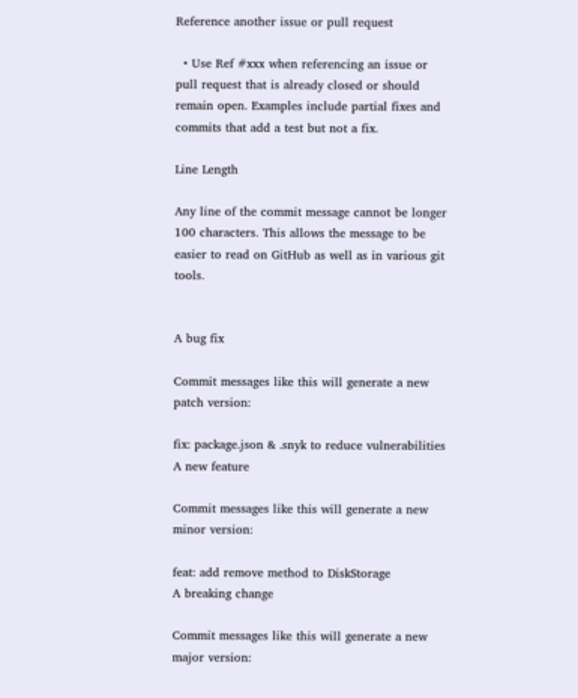Reference another issue or pull request

  • Use Ref #xxx when referencing an issue or pull request that is already closed or should remain open. Examples include partial fixes and commits that add a test but not a fix.

Line Length

Any line of the commit message cannot be longer 100 characters. This allows the message to be easier to read on GitHub as well as in various git tools.


A bug fix

Commit messages like this will generate a new patch version:

fix: package.json & .snyk to reduce vulnerabilities
A new feature

Commit messages like this will generate a new minor version:

feat: add remove method to DiskStorage
A breaking change

Commit messages like this will generate a new major version: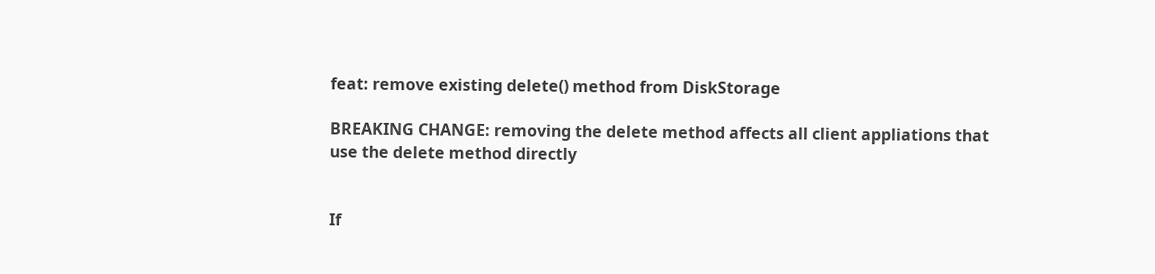feat: remove existing delete() method from DiskStorage

BREAKING CHANGE: removing the delete method affects all client appliations that
use the delete method directly


If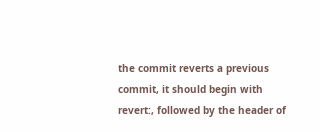the commit reverts a previous commit, it should begin with revert:, followed by the header of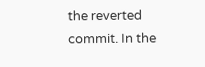the reverted commit. In the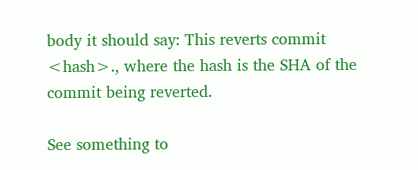body it should say: This reverts commit <hash>., where the hash is the SHA of the commit being reverted.

See something to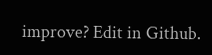improve? Edit in Github.